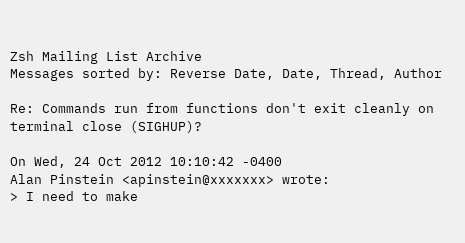Zsh Mailing List Archive
Messages sorted by: Reverse Date, Date, Thread, Author

Re: Commands run from functions don't exit cleanly on terminal close (SIGHUP)?

On Wed, 24 Oct 2012 10:10:42 -0400
Alan Pinstein <apinstein@xxxxxxx> wrote:
> I need to make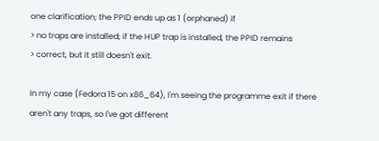one clarification; the PPID ends up as 1 (orphaned) if
> no traps are installed; if the HUP trap is installed, the PPID remains
> correct, but it still doesn't exit.

In my case (Fedora 15 on x86_64), I'm seeing the programme exit if there
aren't any traps, so I've got different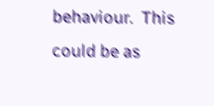behaviour.  This could be as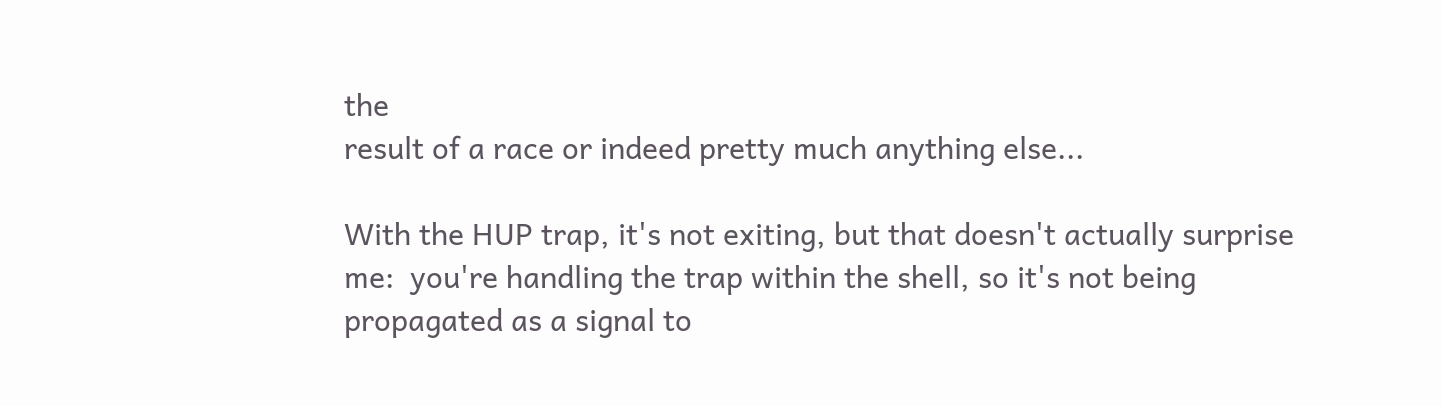the
result of a race or indeed pretty much anything else...

With the HUP trap, it's not exiting, but that doesn't actually surprise
me:  you're handling the trap within the shell, so it's not being
propagated as a signal to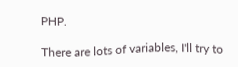PHP.

There are lots of variables, I'll try to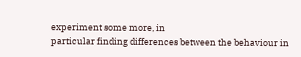experiment some more, in
particular finding differences between the behaviour in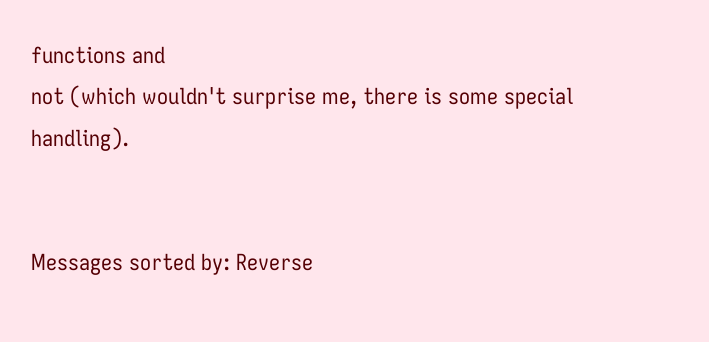functions and
not (which wouldn't surprise me, there is some special handling).


Messages sorted by: Reverse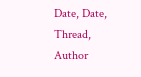Date, Date, Thread, Author